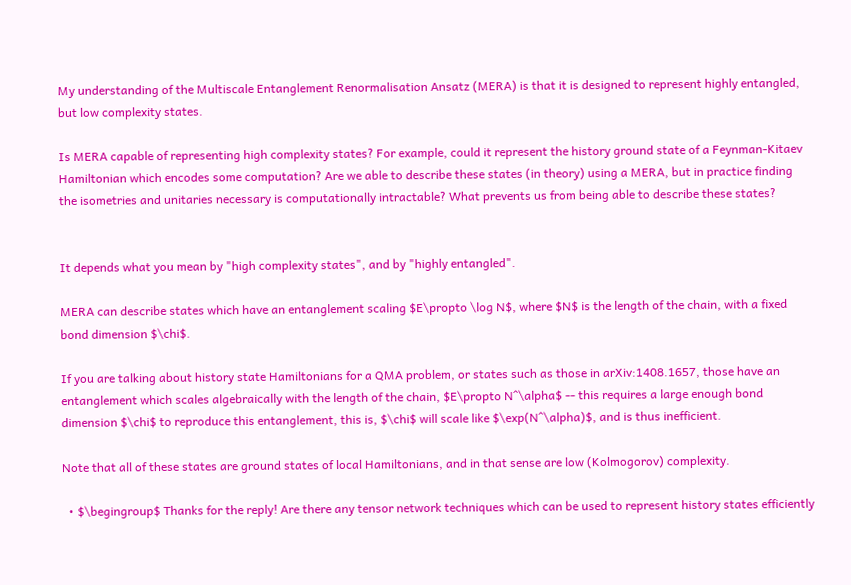My understanding of the Multiscale Entanglement Renormalisation Ansatz (MERA) is that it is designed to represent highly entangled, but low complexity states.

Is MERA capable of representing high complexity states? For example, could it represent the history ground state of a Feynman-Kitaev Hamiltonian which encodes some computation? Are we able to describe these states (in theory) using a MERA, but in practice finding the isometries and unitaries necessary is computationally intractable? What prevents us from being able to describe these states?


It depends what you mean by "high complexity states", and by "highly entangled".

MERA can describe states which have an entanglement scaling $E\propto \log N$, where $N$ is the length of the chain, with a fixed bond dimension $\chi$.

If you are talking about history state Hamiltonians for a QMA problem, or states such as those in arXiv:1408.1657, those have an entanglement which scales algebraically with the length of the chain, $E\propto N^\alpha$ -- this requires a large enough bond dimension $\chi$ to reproduce this entanglement, this is, $\chi$ will scale like $\exp(N^\alpha)$, and is thus inefficient.

Note that all of these states are ground states of local Hamiltonians, and in that sense are low (Kolmogorov) complexity.

  • $\begingroup$ Thanks for the reply! Are there any tensor network techniques which can be used to represent history states efficiently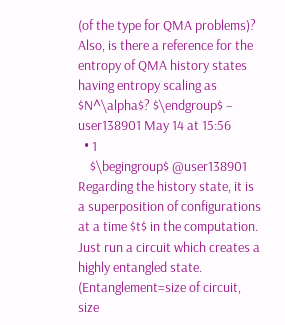(of the type for QMA problems)? Also, is there a reference for the entropy of QMA history states having entropy scaling as $N^\alpha$? $\endgroup$ – user138901 May 14 at 15:56
  • 1
    $\begingroup$ @user138901 Regarding the history state, it is a superposition of configurations at a time $t$ in the computation. Just run a circuit which creates a highly entangled state. (Entanglement=size of circuit, size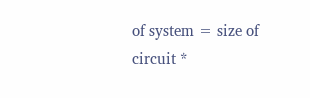of system = size of circuit *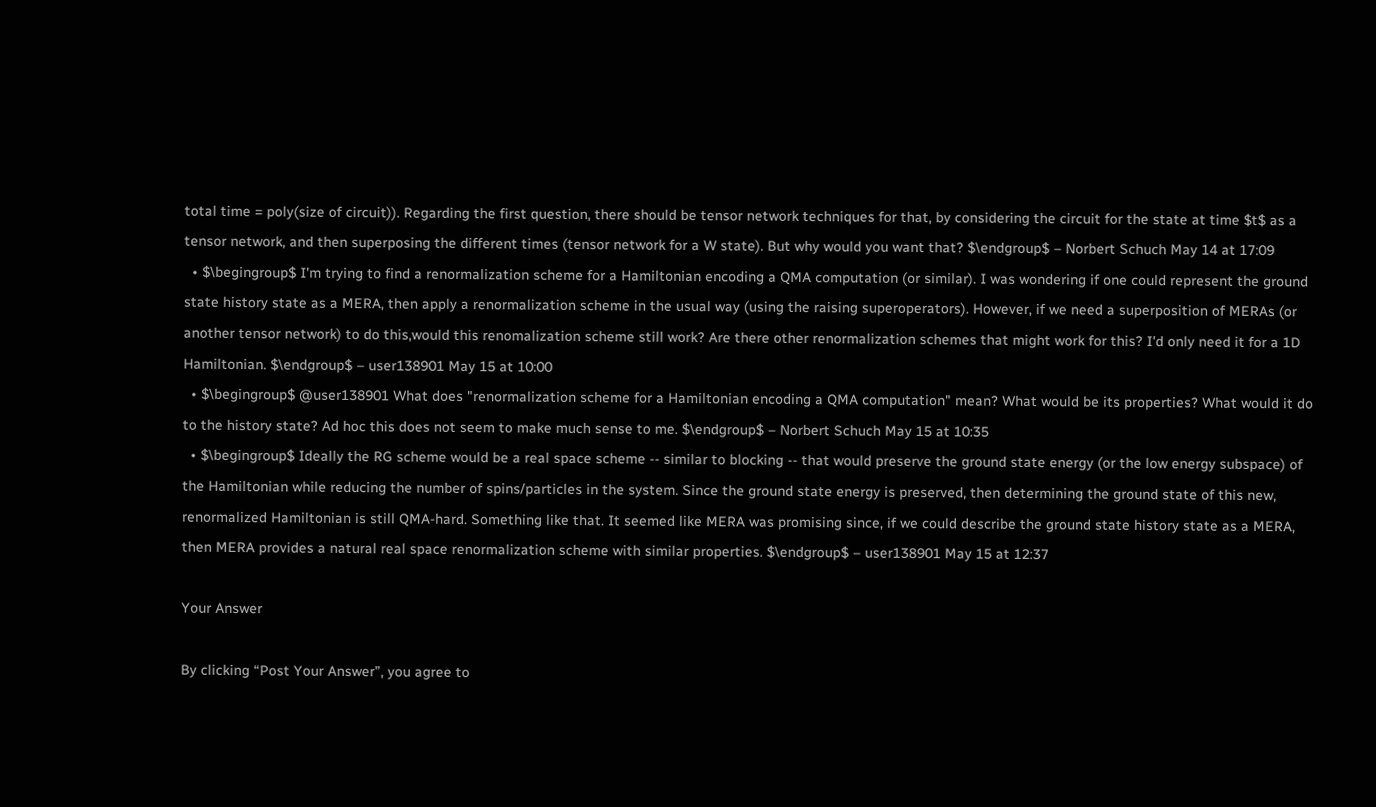total time = poly(size of circuit)). Regarding the first question, there should be tensor network techniques for that, by considering the circuit for the state at time $t$ as a tensor network, and then superposing the different times (tensor network for a W state). But why would you want that? $\endgroup$ – Norbert Schuch May 14 at 17:09
  • $\begingroup$ I'm trying to find a renormalization scheme for a Hamiltonian encoding a QMA computation (or similar). I was wondering if one could represent the ground state history state as a MERA, then apply a renormalization scheme in the usual way (using the raising superoperators). However, if we need a superposition of MERAs (or another tensor network) to do this,would this renomalization scheme still work? Are there other renormalization schemes that might work for this? I'd only need it for a 1D Hamiltonian. $\endgroup$ – user138901 May 15 at 10:00
  • $\begingroup$ @user138901 What does "renormalization scheme for a Hamiltonian encoding a QMA computation" mean? What would be its properties? What would it do to the history state? Ad hoc this does not seem to make much sense to me. $\endgroup$ – Norbert Schuch May 15 at 10:35
  • $\begingroup$ Ideally the RG scheme would be a real space scheme -- similar to blocking -- that would preserve the ground state energy (or the low energy subspace) of the Hamiltonian while reducing the number of spins/particles in the system. Since the ground state energy is preserved, then determining the ground state of this new, renormalized Hamiltonian is still QMA-hard. Something like that. It seemed like MERA was promising since, if we could describe the ground state history state as a MERA, then MERA provides a natural real space renormalization scheme with similar properties. $\endgroup$ – user138901 May 15 at 12:37

Your Answer

By clicking “Post Your Answer”, you agree to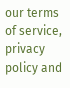our terms of service, privacy policy and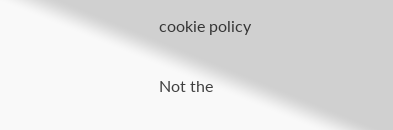cookie policy

Not the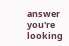answer you're looking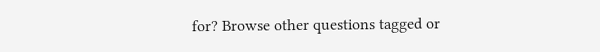for? Browse other questions tagged or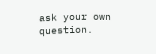ask your own question.